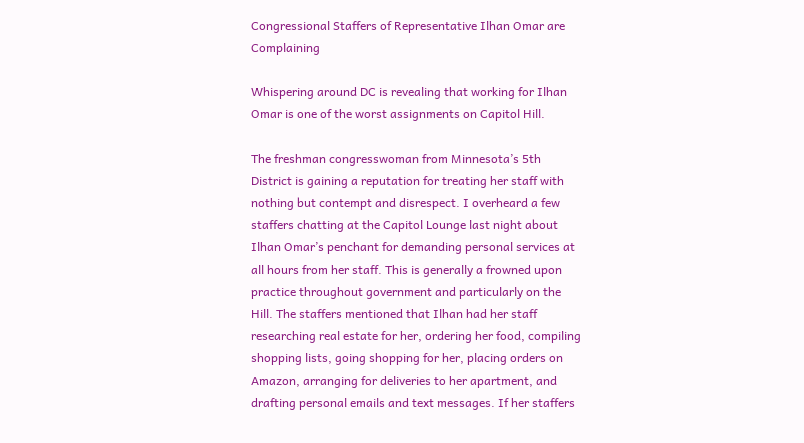Congressional Staffers of Representative Ilhan Omar are Complaining

Whispering around DC is revealing that working for Ilhan Omar is one of the worst assignments on Capitol Hill.

The freshman congresswoman from Minnesota’s 5th District is gaining a reputation for treating her staff with nothing but contempt and disrespect. I overheard a few staffers chatting at the Capitol Lounge last night about Ilhan Omar’s penchant for demanding personal services at all hours from her staff. This is generally a frowned upon practice throughout government and particularly on the Hill. The staffers mentioned that Ilhan had her staff researching real estate for her, ordering her food, compiling shopping lists, going shopping for her, placing orders on Amazon, arranging for deliveries to her apartment, and drafting personal emails and text messages. If her staffers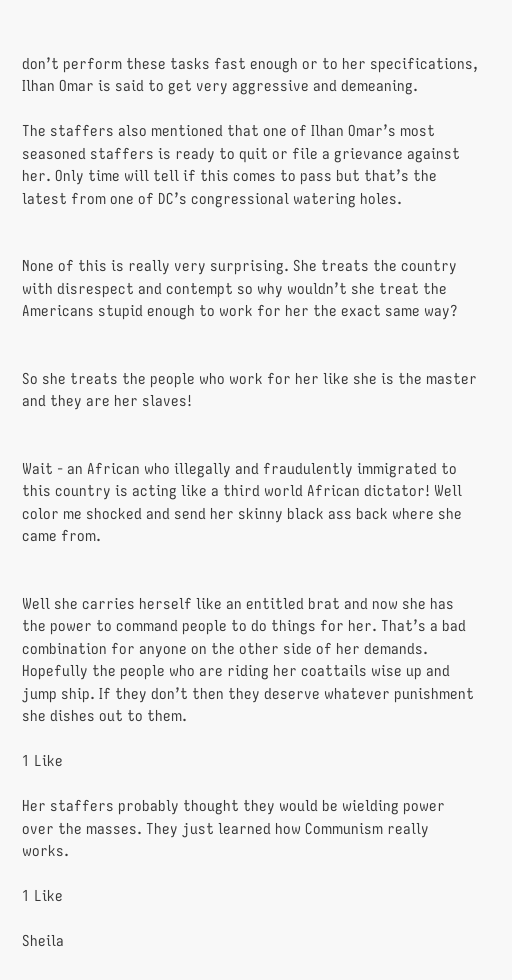don’t perform these tasks fast enough or to her specifications, Ilhan Omar is said to get very aggressive and demeaning.

The staffers also mentioned that one of Ilhan Omar’s most seasoned staffers is ready to quit or file a grievance against her. Only time will tell if this comes to pass but that’s the latest from one of DC’s congressional watering holes.


None of this is really very surprising. She treats the country with disrespect and contempt so why wouldn’t she treat the Americans stupid enough to work for her the exact same way?


So she treats the people who work for her like she is the master and they are her slaves!


Wait - an African who illegally and fraudulently immigrated to this country is acting like a third world African dictator! Well color me shocked and send her skinny black ass back where she came from.


Well she carries herself like an entitled brat and now she has the power to command people to do things for her. That’s a bad combination for anyone on the other side of her demands. Hopefully the people who are riding her coattails wise up and jump ship. If they don’t then they deserve whatever punishment she dishes out to them.

1 Like

Her staffers probably thought they would be wielding power over the masses. They just learned how Communism really works.

1 Like

Sheila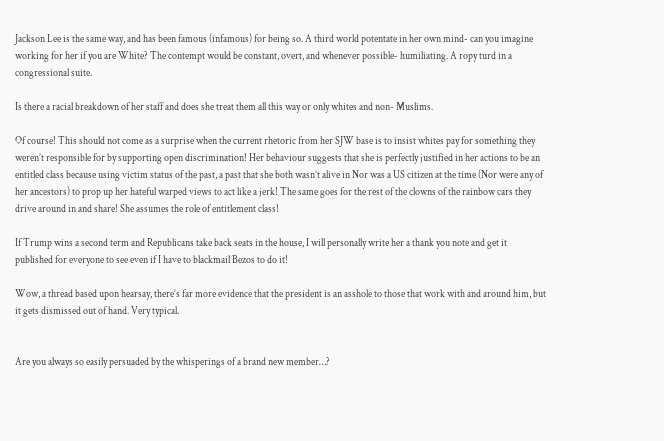Jackson Lee is the same way, and has been famous (infamous) for being so. A third world potentate in her own mind- can you imagine working for her if you are White? The contempt would be constant, overt, and whenever possible- humiliating. A ropy turd in a congressional suite.

Is there a racial breakdown of her staff and does she treat them all this way or only whites and non- Muslims.

Of course! This should not come as a surprise when the current rhetoric from her SJW base is to insist whites pay for something they weren’t responsible for by supporting open discrimination! Her behaviour suggests that she is perfectly justified in her actions to be an entitled class because using victim status of the past, a past that she both wasn’t alive in Nor was a US citizen at the time (Nor were any of her ancestors) to prop up her hateful warped views to act like a jerk! The same goes for the rest of the clowns of the rainbow cars they drive around in and share! She assumes the role of entitlement class!

If Trump wins a second term and Republicans take back seats in the house, I will personally write her a thank you note and get it published for everyone to see even if I have to blackmail Bezos to do it!

Wow, a thread based upon hearsay, there’s far more evidence that the president is an asshole to those that work with and around him, but it gets dismissed out of hand. Very typical.


Are you always so easily persuaded by the whisperings of a brand new member…?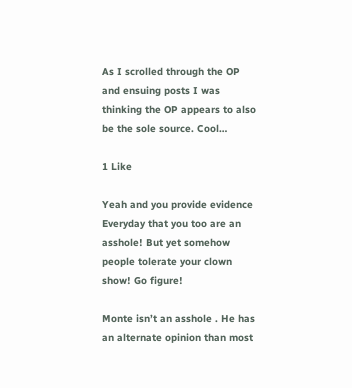As I scrolled through the OP and ensuing posts I was thinking the OP appears to also be the sole source. Cool…

1 Like

Yeah and you provide evidence Everyday that you too are an asshole! But yet somehow people tolerate your clown show! Go figure!

Monte isn’t an asshole . He has an alternate opinion than most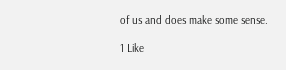of us and does make some sense.

1 Like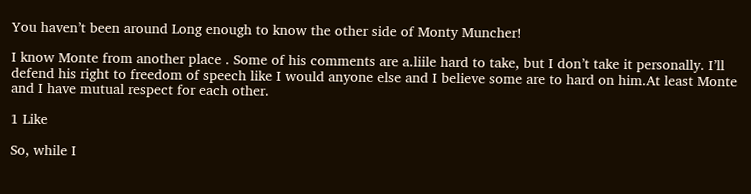You haven’t been around Long enough to know the other side of Monty Muncher!

I know Monte from another place . Some of his comments are a.liile hard to take, but I don’t take it personally. I’ll defend his right to freedom of speech like I would anyone else and I believe some are to hard on him.At least Monte and I have mutual respect for each other.

1 Like

So, while I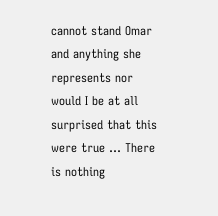cannot stand Omar and anything she represents nor would I be at all surprised that this were true … There is nothing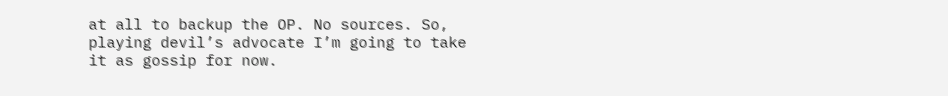at all to backup the OP. No sources. So, playing devil’s advocate I’m going to take it as gossip for now.